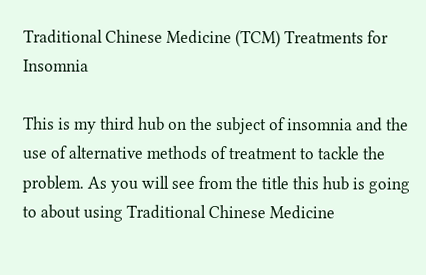Traditional Chinese Medicine (TCM) Treatments for Insomnia

This is my third hub on the subject of insomnia and the use of alternative methods of treatment to tackle the problem. As you will see from the title this hub is going to about using Traditional Chinese Medicine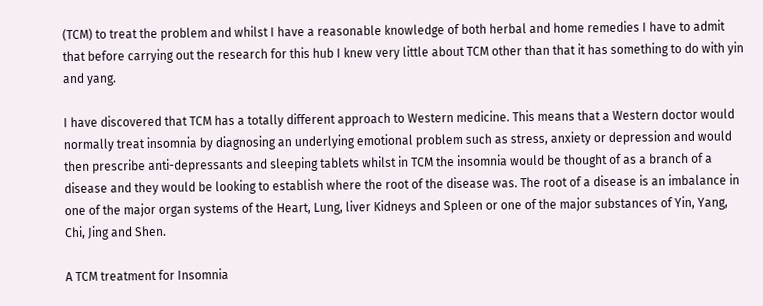(TCM) to treat the problem and whilst I have a reasonable knowledge of both herbal and home remedies I have to admit that before carrying out the research for this hub I knew very little about TCM other than that it has something to do with yin and yang.

I have discovered that TCM has a totally different approach to Western medicine. This means that a Western doctor would normally treat insomnia by diagnosing an underlying emotional problem such as stress, anxiety or depression and would then prescribe anti-depressants and sleeping tablets whilst in TCM the insomnia would be thought of as a branch of a disease and they would be looking to establish where the root of the disease was. The root of a disease is an imbalance in one of the major organ systems of the Heart, Lung, liver Kidneys and Spleen or one of the major substances of Yin, Yang, Chi, Jing and Shen.

A TCM treatment for Insomnia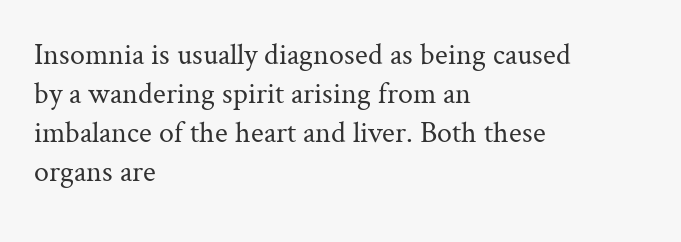Insomnia is usually diagnosed as being caused by a wandering spirit arising from an imbalance of the heart and liver. Both these organs are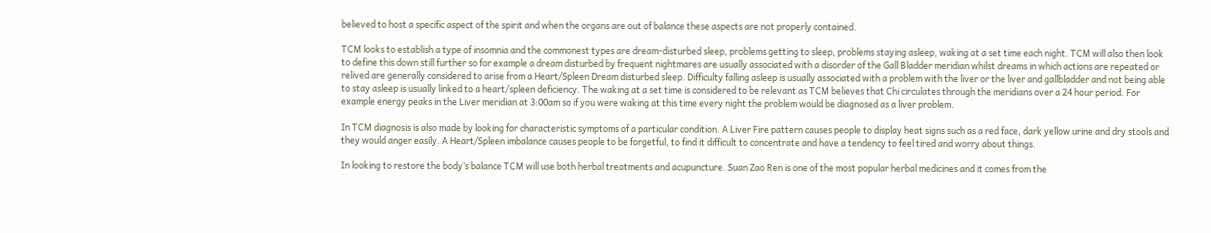believed to host a specific aspect of the spirit and when the organs are out of balance these aspects are not properly contained.

TCM looks to establish a type of insomnia and the commonest types are dream-disturbed sleep, problems getting to sleep, problems staying asleep, waking at a set time each night. TCM will also then look to define this down still further so for example a dream disturbed by frequent nightmares are usually associated with a disorder of the Gall Bladder meridian whilst dreams in which actions are repeated or relived are generally considered to arise from a Heart/Spleen Dream disturbed sleep. Difficulty falling asleep is usually associated with a problem with the liver or the liver and gallbladder and not being able to stay asleep is usually linked to a heart/spleen deficiency. The waking at a set time is considered to be relevant as TCM believes that Chi circulates through the meridians over a 24 hour period. For example energy peaks in the Liver meridian at 3:00am so if you were waking at this time every night the problem would be diagnosed as a liver problem.

In TCM diagnosis is also made by looking for characteristic symptoms of a particular condition. A Liver Fire pattern causes people to display heat signs such as a red face, dark yellow urine and dry stools and they would anger easily. A Heart/Spleen imbalance causes people to be forgetful, to find it difficult to concentrate and have a tendency to feel tired and worry about things.

In looking to restore the body’s balance TCM will use both herbal treatments and acupuncture. Suan Zao Ren is one of the most popular herbal medicines and it comes from the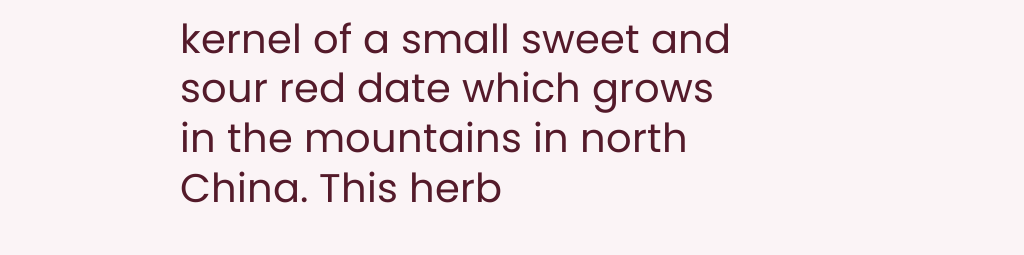kernel of a small sweet and sour red date which grows in the mountains in north China. This herb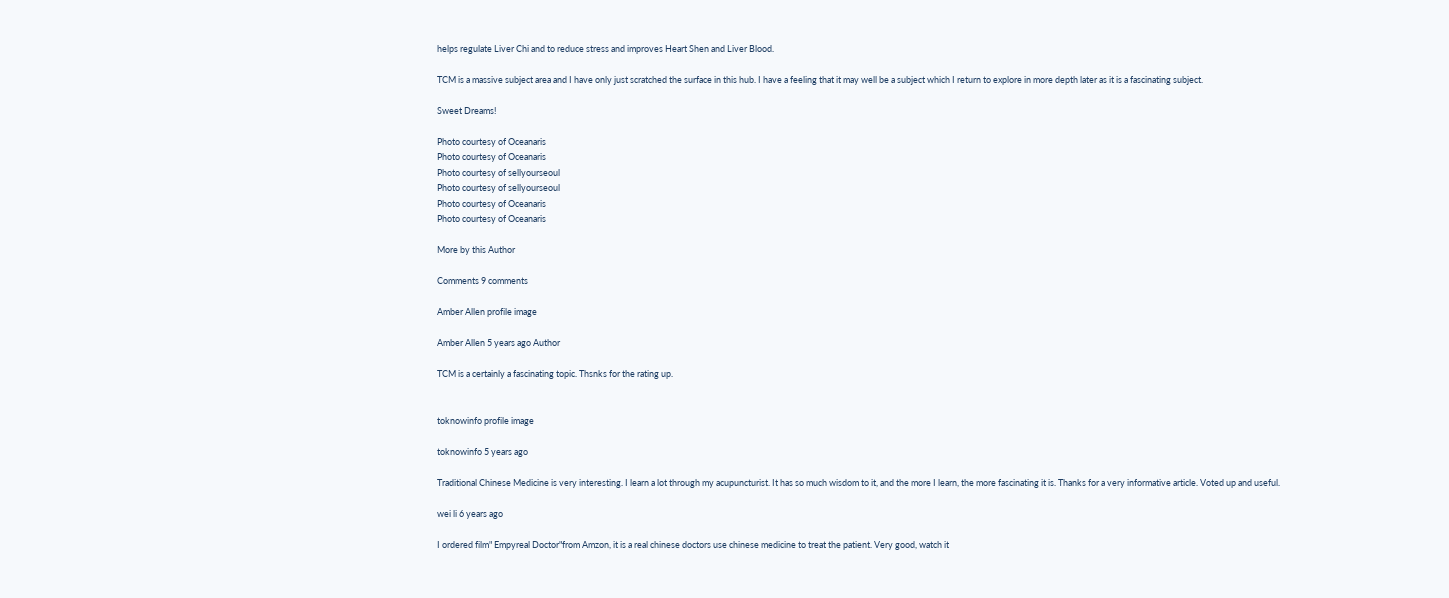helps regulate Liver Chi and to reduce stress and improves Heart Shen and Liver Blood.

TCM is a massive subject area and I have only just scratched the surface in this hub. I have a feeling that it may well be a subject which I return to explore in more depth later as it is a fascinating subject.

Sweet Dreams!

Photo courtesy of Oceanaris
Photo courtesy of Oceanaris
Photo courtesy of sellyourseoul
Photo courtesy of sellyourseoul
Photo courtesy of Oceanaris
Photo courtesy of Oceanaris

More by this Author

Comments 9 comments

Amber Allen profile image

Amber Allen 5 years ago Author

TCM is a certainly a fascinating topic. Thsnks for the rating up.


toknowinfo profile image

toknowinfo 5 years ago

Traditional Chinese Medicine is very interesting. I learn a lot through my acupuncturist. It has so much wisdom to it, and the more I learn, the more fascinating it is. Thanks for a very informative article. Voted up and useful.

wei li 6 years ago

I ordered film" Empyreal Doctor"from Amzon, it is a real chinese doctors use chinese medicine to treat the patient. Very good, watch it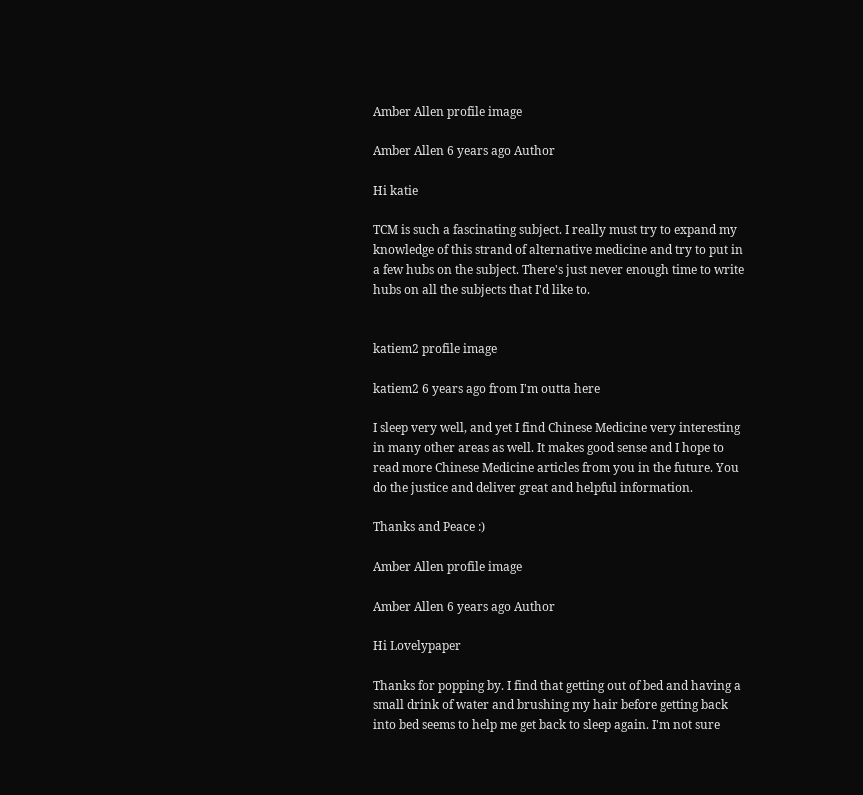Amber Allen profile image

Amber Allen 6 years ago Author

Hi katie

TCM is such a fascinating subject. I really must try to expand my knowledge of this strand of alternative medicine and try to put in a few hubs on the subject. There's just never enough time to write hubs on all the subjects that I'd like to.


katiem2 profile image

katiem2 6 years ago from I'm outta here

I sleep very well, and yet I find Chinese Medicine very interesting in many other areas as well. It makes good sense and I hope to read more Chinese Medicine articles from you in the future. You do the justice and deliver great and helpful information.

Thanks and Peace :)

Amber Allen profile image

Amber Allen 6 years ago Author

Hi Lovelypaper

Thanks for popping by. I find that getting out of bed and having a small drink of water and brushing my hair before getting back into bed seems to help me get back to sleep again. I'm not sure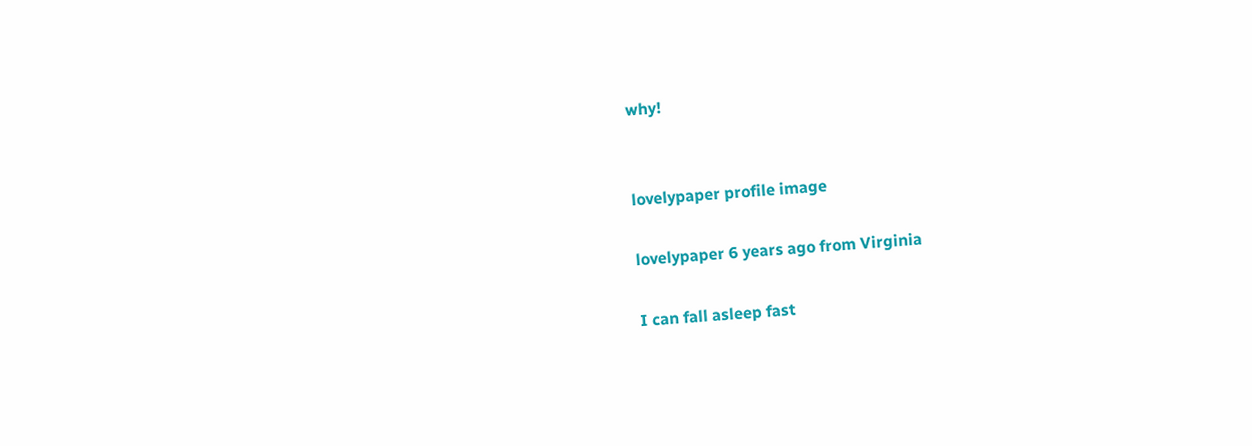why!


lovelypaper profile image

lovelypaper 6 years ago from Virginia

I can fall asleep fast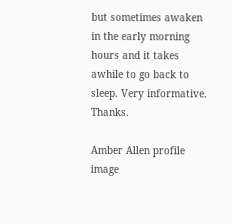but sometimes awaken in the early morning hours and it takes awhile to go back to sleep. Very informative. Thanks.

Amber Allen profile image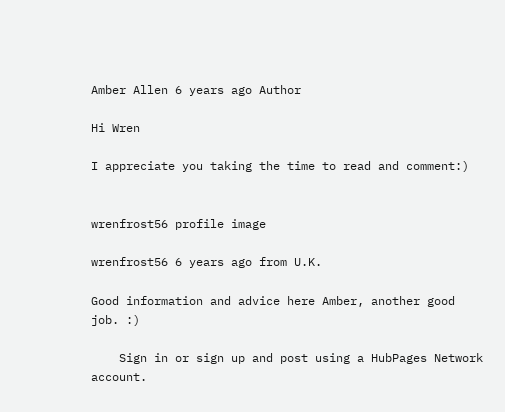Amber Allen 6 years ago Author

Hi Wren

I appreciate you taking the time to read and comment:)


wrenfrost56 profile image

wrenfrost56 6 years ago from U.K.

Good information and advice here Amber, another good job. :)

    Sign in or sign up and post using a HubPages Network account.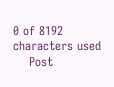0 of 8192 characters used
    Post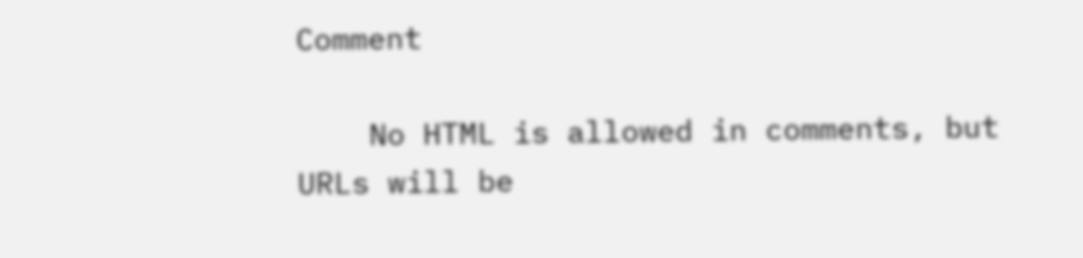Comment

    No HTML is allowed in comments, but URLs will be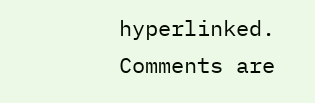hyperlinked. Comments are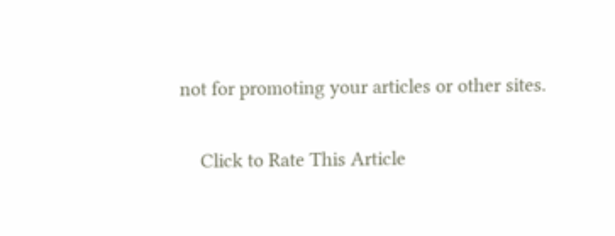not for promoting your articles or other sites.

    Click to Rate This Article